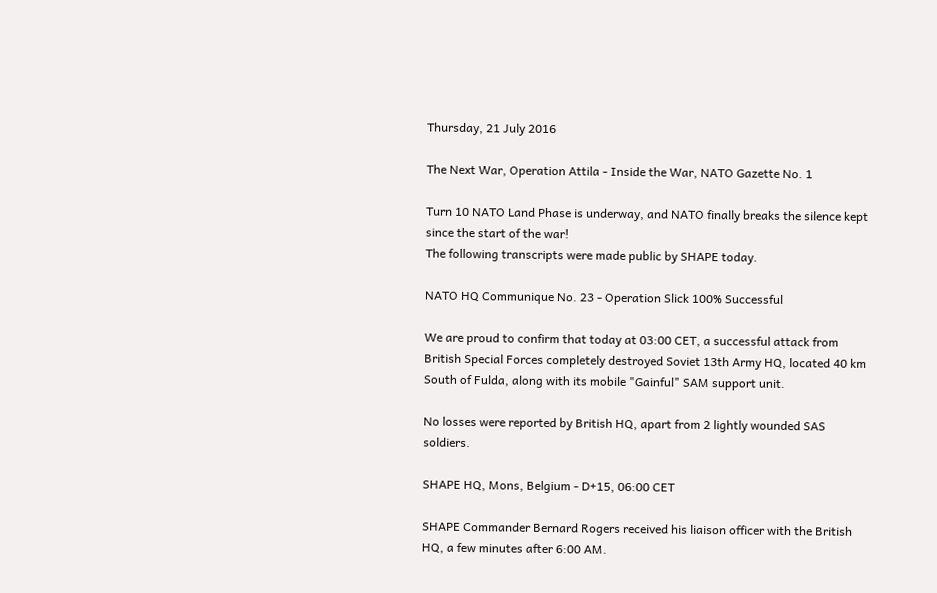Thursday, 21 July 2016

The Next War, Operation Attila - Inside the War, NATO Gazette No. 1

Turn 10 NATO Land Phase is underway, and NATO finally breaks the silence kept since the start of the war!
The following transcripts were made public by SHAPE today.

NATO HQ Communique No. 23 - Operation Slick 100% Successful

We are proud to confirm that today at 03:00 CET, a successful attack from British Special Forces completely destroyed Soviet 13th Army HQ, located 40 km South of Fulda, along with its mobile "Gainful" SAM support unit.

No losses were reported by British HQ, apart from 2 lightly wounded SAS soldiers.

SHAPE HQ, Mons, Belgium - D+15, 06:00 CET

SHAPE Commander Bernard Rogers received his liaison officer with the British  HQ, a few minutes after 6:00 AM.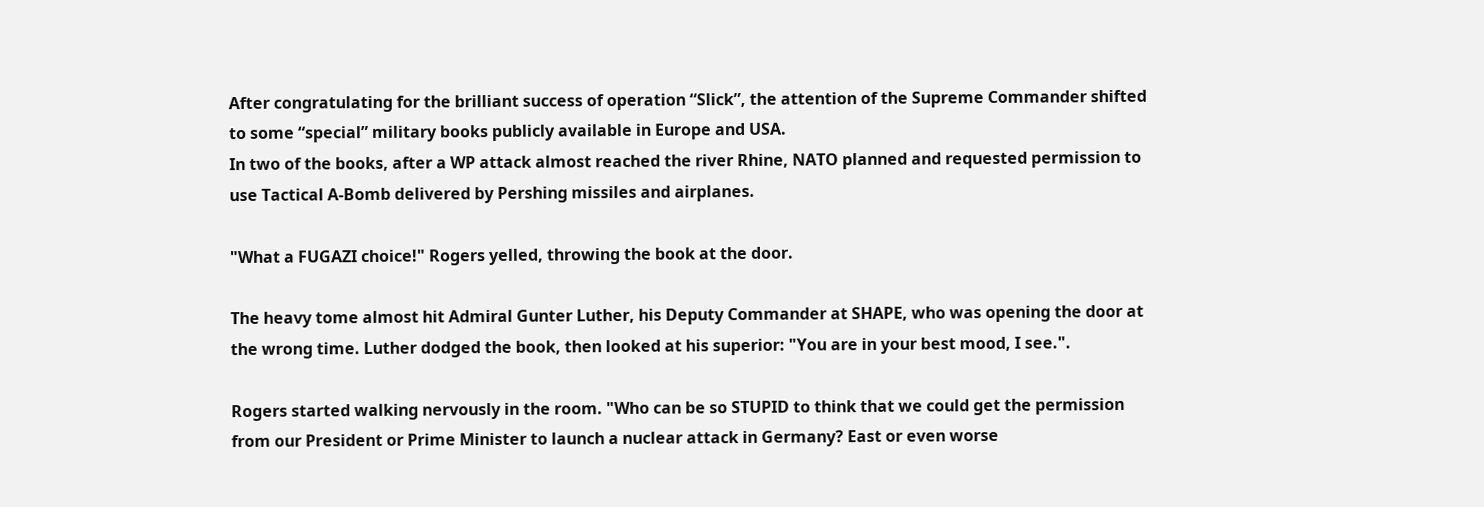After congratulating for the brilliant success of operation “Slick”, the attention of the Supreme Commander shifted to some “special” military books publicly available in Europe and USA.
In two of the books, after a WP attack almost reached the river Rhine, NATO planned and requested permission to use Tactical A-Bomb delivered by Pershing missiles and airplanes.

"What a FUGAZI choice!" Rogers yelled, throwing the book at the door.

The heavy tome almost hit Admiral Gunter Luther, his Deputy Commander at SHAPE, who was opening the door at the wrong time. Luther dodged the book, then looked at his superior: "You are in your best mood, I see.".

Rogers started walking nervously in the room. "Who can be so STUPID to think that we could get the permission from our President or Prime Minister to launch a nuclear attack in Germany? East or even worse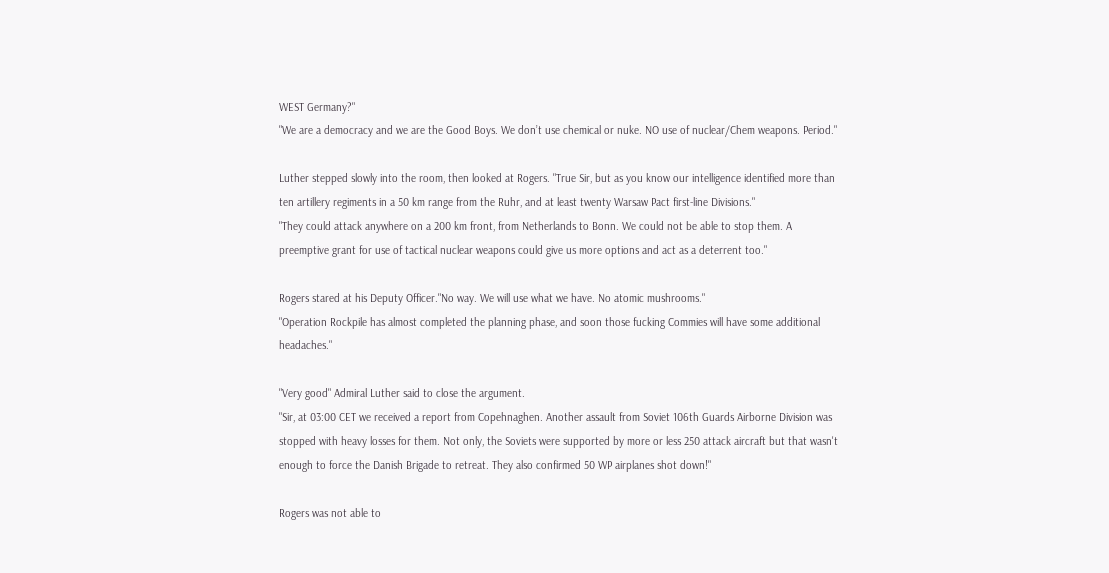WEST Germany?"
"We are a democracy and we are the Good Boys. We don’t use chemical or nuke. NO use of nuclear/Chem weapons. Period."

Luther stepped slowly into the room, then looked at Rogers. "True Sir, but as you know our intelligence identified more than ten artillery regiments in a 50 km range from the Ruhr, and at least twenty Warsaw Pact first-line Divisions."
"They could attack anywhere on a 200 km front, from Netherlands to Bonn. We could not be able to stop them. A preemptive grant for use of tactical nuclear weapons could give us more options and act as a deterrent too."

Rogers stared at his Deputy Officer."No way. We will use what we have. No atomic mushrooms."
"Operation Rockpile has almost completed the planning phase, and soon those fucking Commies will have some additional headaches."

"Very good" Admiral Luther said to close the argument.
"Sir, at 03:00 CET we received a report from Copehnaghen. Another assault from Soviet 106th Guards Airborne Division was stopped with heavy losses for them. Not only, the Soviets were supported by more or less 250 attack aircraft but that wasn't enough to force the Danish Brigade to retreat. They also confirmed 50 WP airplanes shot down!"

Rogers was not able to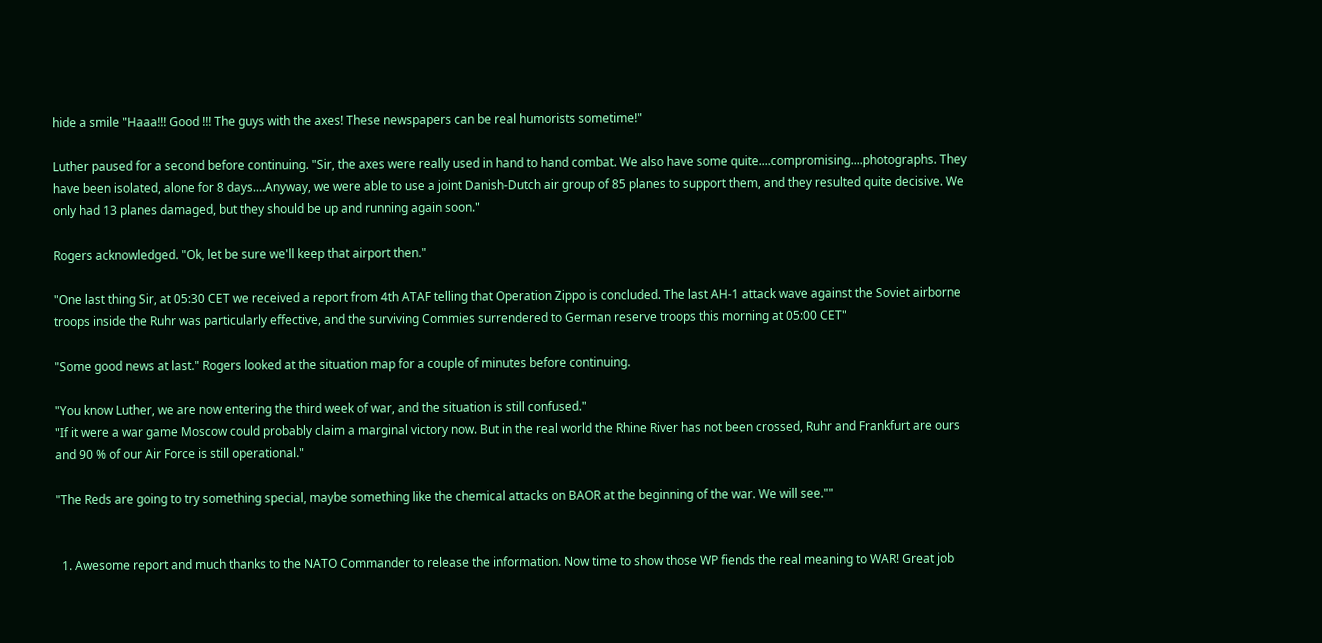hide a smile "Haaa!!! Good !!! The guys with the axes! These newspapers can be real humorists sometime!"

Luther paused for a second before continuing. "Sir, the axes were really used in hand to hand combat. We also have some quite....compromising....photographs. They have been isolated, alone for 8 days.…Anyway, we were able to use a joint Danish-Dutch air group of 85 planes to support them, and they resulted quite decisive. We only had 13 planes damaged, but they should be up and running again soon."

Rogers acknowledged. "Ok, let be sure we'll keep that airport then."

"One last thing Sir, at 05:30 CET we received a report from 4th ATAF telling that Operation Zippo is concluded. The last AH-1 attack wave against the Soviet airborne troops inside the Ruhr was particularly effective, and the surviving Commies surrendered to German reserve troops this morning at 05:00 CET"

"Some good news at last." Rogers looked at the situation map for a couple of minutes before continuing.

"You know Luther, we are now entering the third week of war, and the situation is still confused."
"If it were a war game Moscow could probably claim a marginal victory now. But in the real world the Rhine River has not been crossed, Ruhr and Frankfurt are ours and 90 % of our Air Force is still operational."

"The Reds are going to try something special, maybe something like the chemical attacks on BAOR at the beginning of the war. We will see.""


  1. Awesome report and much thanks to the NATO Commander to release the information. Now time to show those WP fiends the real meaning to WAR! Great job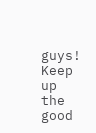guys! Keep up the good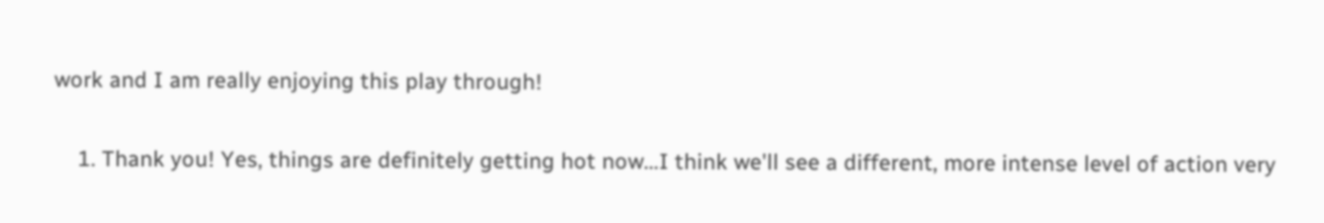work and I am really enjoying this play through!

    1. Thank you! Yes, things are definitely getting hot now...I think we'll see a different, more intense level of action very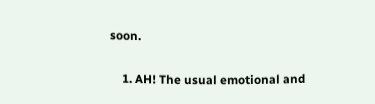soon.


    1. AH! The usual emotional and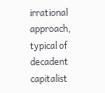irrational approach, typical of decadent capitalist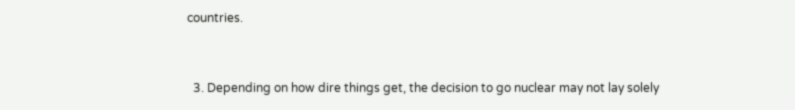countries.


  3. Depending on how dire things get, the decision to go nuclear may not lay solely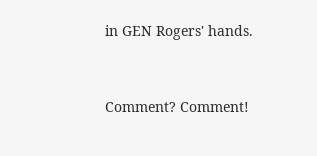in GEN Rogers' hands.


Comment? Comment!